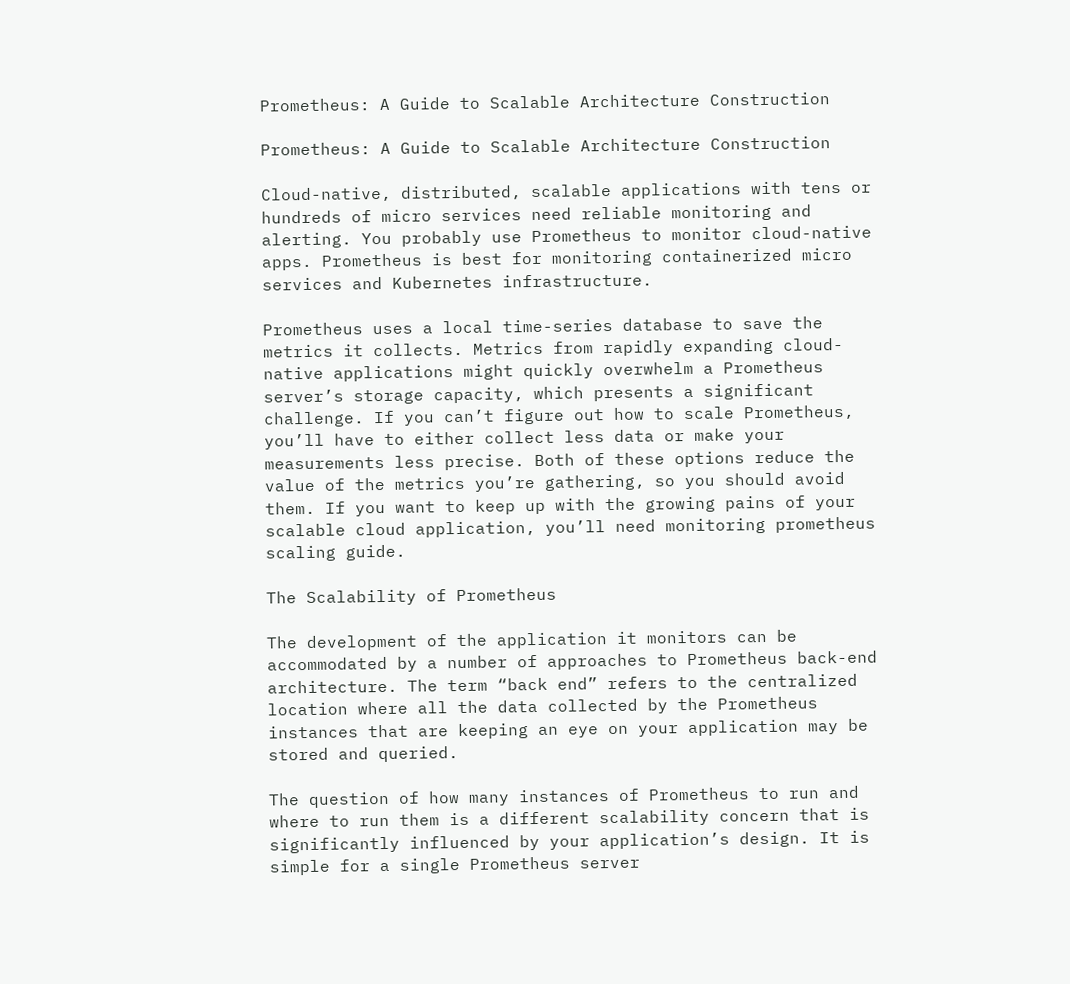Prometheus: A Guide to Scalable Architecture Construction

Prometheus: A Guide to Scalable Architecture Construction

Cloud-native, distributed, scalable applications with tens or hundreds of micro services need reliable monitoring and alerting. You probably use Prometheus to monitor cloud-native apps. Prometheus is best for monitoring containerized micro services and Kubernetes infrastructure.

Prometheus uses a local time-series database to save the metrics it collects. Metrics from rapidly expanding cloud-native applications might quickly overwhelm a Prometheus server’s storage capacity, which presents a significant challenge. If you can’t figure out how to scale Prometheus, you’ll have to either collect less data or make your measurements less precise. Both of these options reduce the value of the metrics you’re gathering, so you should avoid them. If you want to keep up with the growing pains of your scalable cloud application, you’ll need monitoring prometheus scaling guide.

The Scalability of Prometheus

The development of the application it monitors can be accommodated by a number of approaches to Prometheus back-end architecture. The term “back end” refers to the centralized location where all the data collected by the Prometheus instances that are keeping an eye on your application may be stored and queried.

The question of how many instances of Prometheus to run and where to run them is a different scalability concern that is significantly influenced by your application’s design. It is simple for a single Prometheus server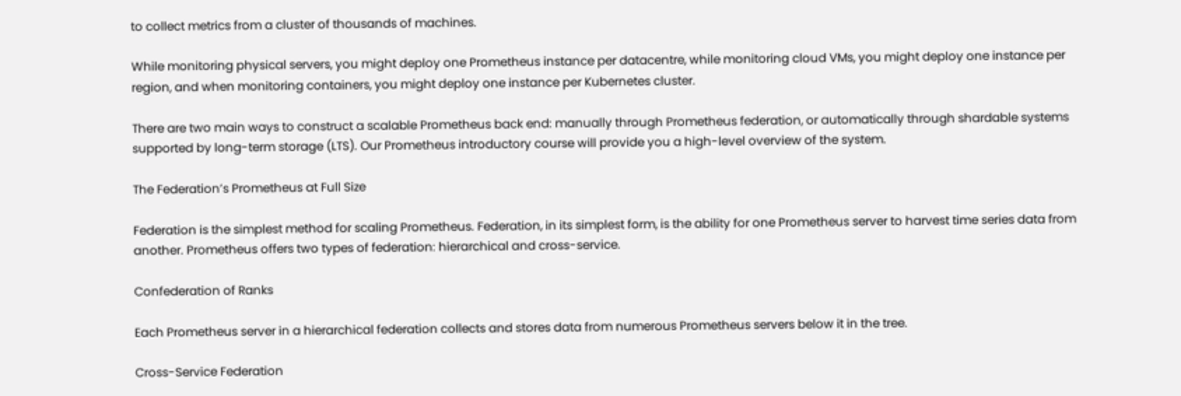to collect metrics from a cluster of thousands of machines.

While monitoring physical servers, you might deploy one Prometheus instance per datacentre, while monitoring cloud VMs, you might deploy one instance per region, and when monitoring containers, you might deploy one instance per Kubernetes cluster.

There are two main ways to construct a scalable Prometheus back end: manually through Prometheus federation, or automatically through shardable systems supported by long-term storage (LTS). Our Prometheus introductory course will provide you a high-level overview of the system.

The Federation’s Prometheus at Full Size

Federation is the simplest method for scaling Prometheus. Federation, in its simplest form, is the ability for one Prometheus server to harvest time series data from another. Prometheus offers two types of federation: hierarchical and cross-service.

Confederation of Ranks

Each Prometheus server in a hierarchical federation collects and stores data from numerous Prometheus servers below it in the tree.

Cross-Service Federation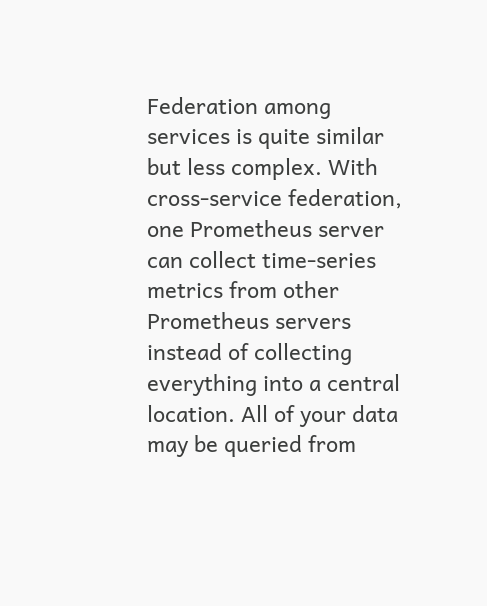Federation among services is quite similar but less complex. With cross-service federation, one Prometheus server can collect time-series metrics from other Prometheus servers instead of collecting everything into a central location. All of your data may be queried from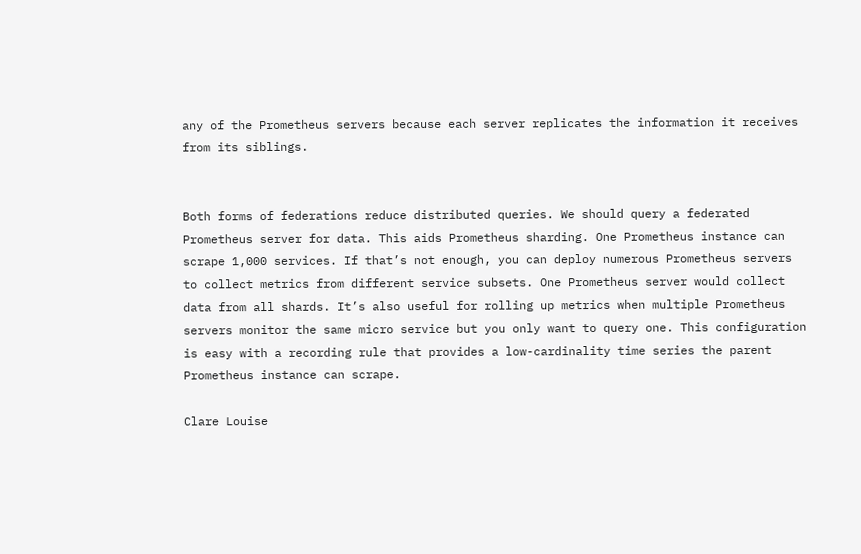any of the Prometheus servers because each server replicates the information it receives from its siblings.


Both forms of federations reduce distributed queries. We should query a federated Prometheus server for data. This aids Prometheus sharding. One Prometheus instance can scrape 1,000 services. If that’s not enough, you can deploy numerous Prometheus servers to collect metrics from different service subsets. One Prometheus server would collect data from all shards. It’s also useful for rolling up metrics when multiple Prometheus servers monitor the same micro service but you only want to query one. This configuration is easy with a recording rule that provides a low-cardinality time series the parent Prometheus instance can scrape.

Clare Louise